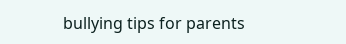bullying tips for parents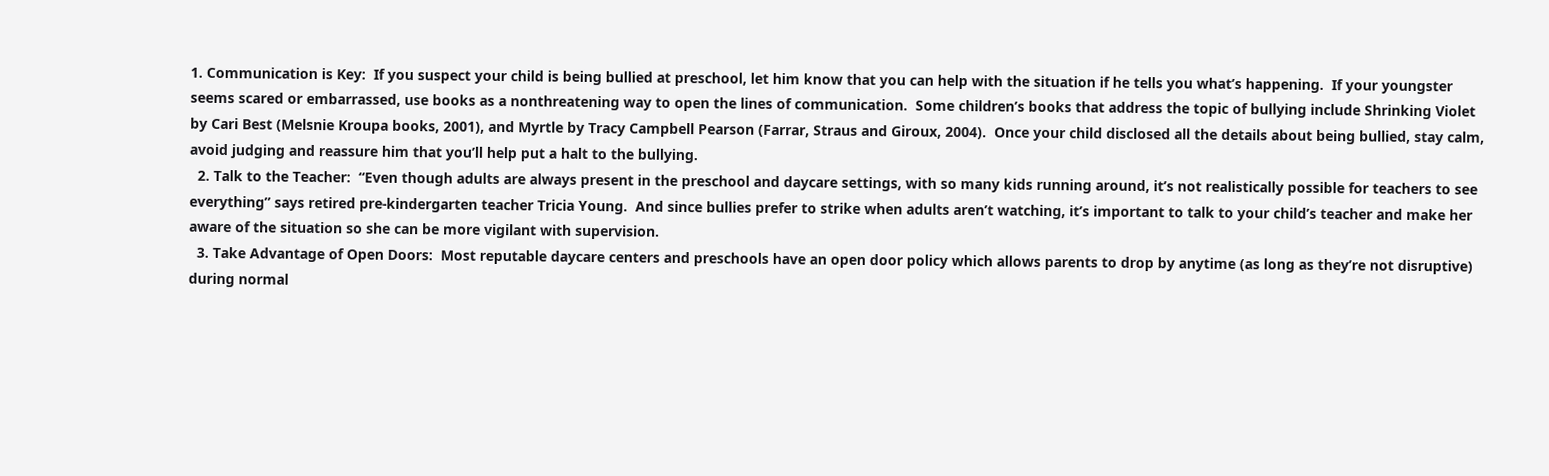1. Communication is Key:  If you suspect your child is being bullied at preschool, let him know that you can help with the situation if he tells you what’s happening.  If your youngster seems scared or embarrassed, use books as a nonthreatening way to open the lines of communication.  Some children’s books that address the topic of bullying include Shrinking Violet by Cari Best (Melsnie Kroupa books, 2001), and Myrtle by Tracy Campbell Pearson (Farrar, Straus and Giroux, 2004).  Once your child disclosed all the details about being bullied, stay calm, avoid judging and reassure him that you’ll help put a halt to the bullying.
  2. Talk to the Teacher:  “Even though adults are always present in the preschool and daycare settings, with so many kids running around, it’s not realistically possible for teachers to see everything” says retired pre-kindergarten teacher Tricia Young.  And since bullies prefer to strike when adults aren’t watching, it’s important to talk to your child’s teacher and make her aware of the situation so she can be more vigilant with supervision.
  3. Take Advantage of Open Doors:  Most reputable daycare centers and preschools have an open door policy which allows parents to drop by anytime (as long as they’re not disruptive) during normal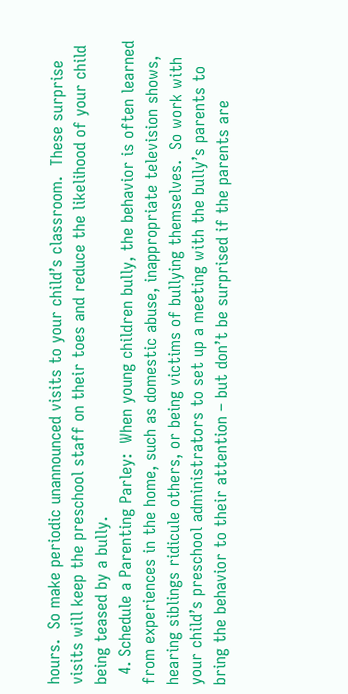hours.  So make periodic unannounced visits to your child’s classroom.  These surprise visits will keep the preschool staff on their toes and reduce the likelihood of your child being teased by a bully.
  4. Schedule a Parenting Parley:  When young children bully, the behavior is often learned from experiences in the home, such as domestic abuse, inappropriate television shows, hearing siblings ridicule others, or being victims of bullying themselves.  So work with your child’s preschool administrators to set up a meeting with the bully’s parents to bring the behavior to their attention – but don’t be surprised if the parents are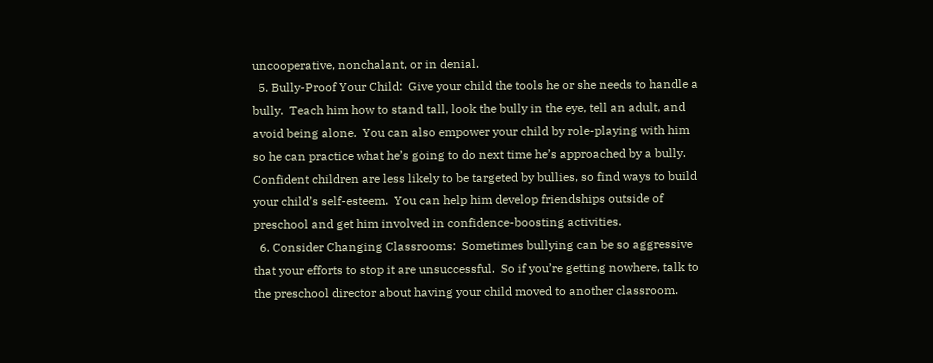uncooperative, nonchalant, or in denial.
  5. Bully-Proof Your Child:  Give your child the tools he or she needs to handle a bully.  Teach him how to stand tall, look the bully in the eye, tell an adult, and avoid being alone.  You can also empower your child by role-playing with him so he can practice what he’s going to do next time he’s approached by a bully.  Confident children are less likely to be targeted by bullies, so find ways to build your child’s self-esteem.  You can help him develop friendships outside of preschool and get him involved in confidence-boosting activities.
  6. Consider Changing Classrooms:  Sometimes bullying can be so aggressive that your efforts to stop it are unsuccessful.  So if you’re getting nowhere, talk to the preschool director about having your child moved to another classroom.